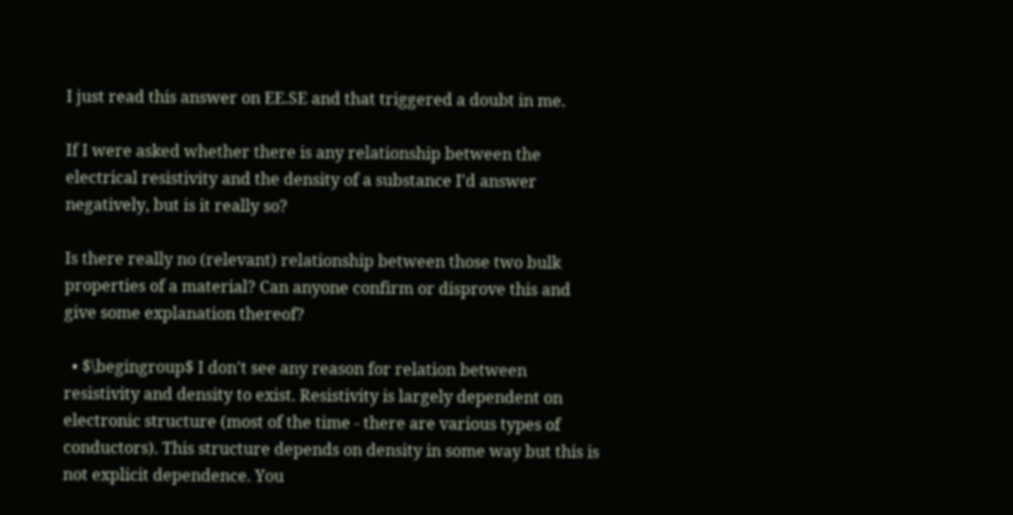I just read this answer on EE.SE and that triggered a doubt in me.

If I were asked whether there is any relationship between the electrical resistivity and the density of a substance I'd answer negatively, but is it really so?

Is there really no (relevant) relationship between those two bulk properties of a material? Can anyone confirm or disprove this and give some explanation thereof?

  • $\begingroup$ I don't see any reason for relation between resistivity and density to exist. Resistivity is largely dependent on electronic structure (most of the time - there are various types of conductors). This structure depends on density in some way but this is not explicit dependence. You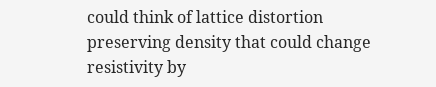could think of lattice distortion preserving density that could change resistivity by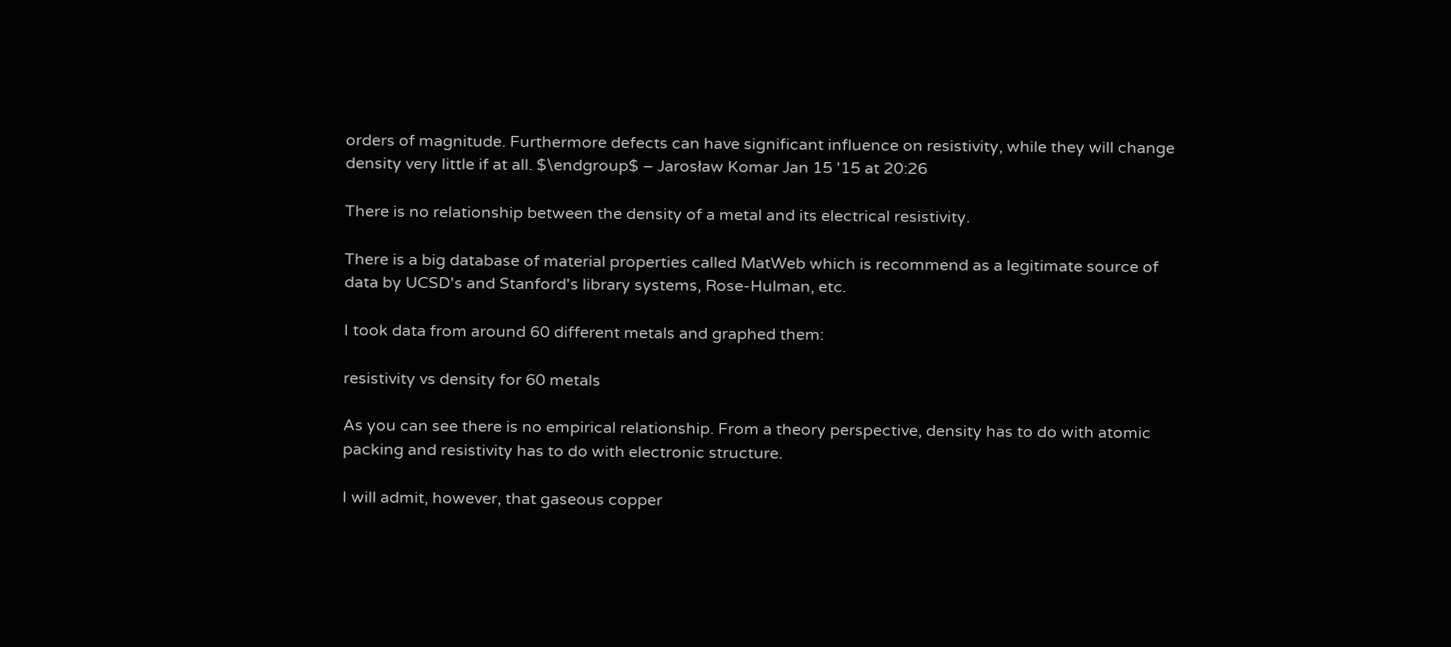orders of magnitude. Furthermore defects can have significant influence on resistivity, while they will change density very little if at all. $\endgroup$ – Jarosław Komar Jan 15 '15 at 20:26

There is no relationship between the density of a metal and its electrical resistivity.

There is a big database of material properties called MatWeb which is recommend as a legitimate source of data by UCSD's and Stanford's library systems, Rose-Hulman, etc.

I took data from around 60 different metals and graphed them:

resistivity vs density for 60 metals

As you can see there is no empirical relationship. From a theory perspective, density has to do with atomic packing and resistivity has to do with electronic structure.

I will admit, however, that gaseous copper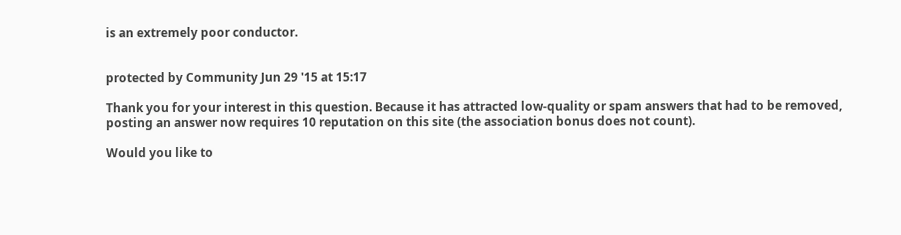is an extremely poor conductor.


protected by Community Jun 29 '15 at 15:17

Thank you for your interest in this question. Because it has attracted low-quality or spam answers that had to be removed, posting an answer now requires 10 reputation on this site (the association bonus does not count).

Would you like to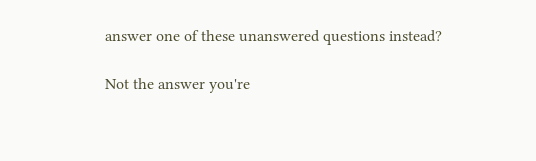answer one of these unanswered questions instead?

Not the answer you're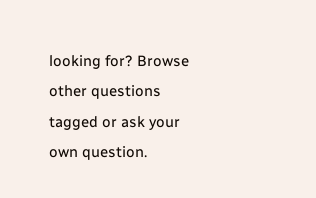looking for? Browse other questions tagged or ask your own question.